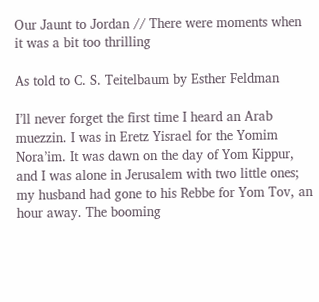Our Jaunt to Jordan // There were moments when it was a bit too thrilling

As told to C. S. Teitelbaum by Esther Feldman

I’ll never forget the first time I heard an Arab muezzin. I was in Eretz Yisrael for the Yomim Nora’im. It was dawn on the day of Yom Kippur, and I was alone in Jerusalem with two little ones; my husband had gone to his Rebbe for Yom Tov, an hour away. The booming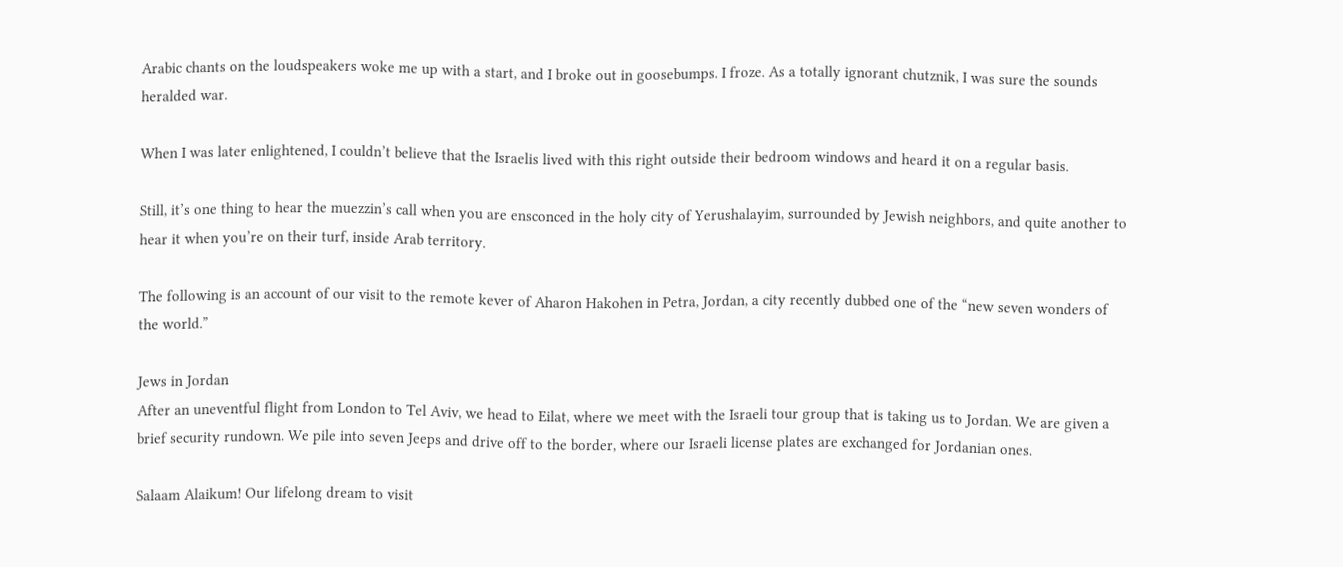Arabic chants on the loudspeakers woke me up with a start, and I broke out in goosebumps. I froze. As a totally ignorant chutznik, I was sure the sounds heralded war.

When I was later enlightened, I couldn’t believe that the Israelis lived with this right outside their bedroom windows and heard it on a regular basis.

Still, it’s one thing to hear the muezzin’s call when you are ensconced in the holy city of Yerushalayim, surrounded by Jewish neighbors, and quite another to hear it when you’re on their turf, inside Arab territory.

The following is an account of our visit to the remote kever of Aharon Hakohen in Petra, Jordan, a city recently dubbed one of the “new seven wonders of the world.”

Jews in Jordan
After an uneventful flight from London to Tel Aviv, we head to Eilat, where we meet with the Israeli tour group that is taking us to Jordan. We are given a brief security rundown. We pile into seven Jeeps and drive off to the border, where our Israeli license plates are exchanged for Jordanian ones.

Salaam Alaikum! Our lifelong dream to visit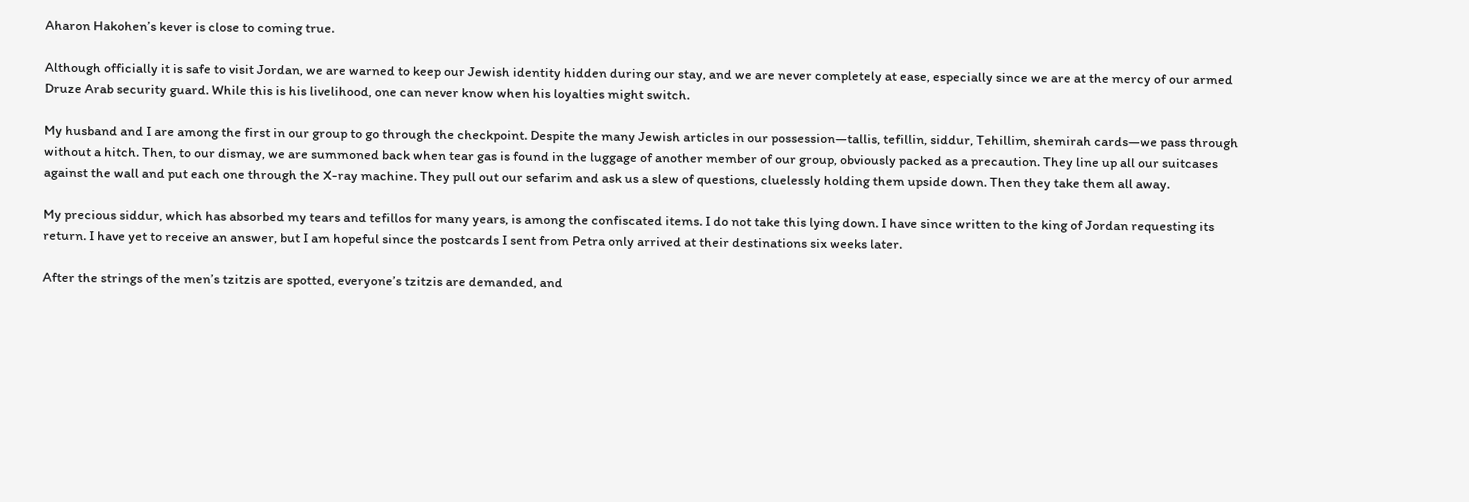Aharon Hakohen’s kever is close to coming true.

Although officially it is safe to visit Jordan, we are warned to keep our Jewish identity hidden during our stay, and we are never completely at ease, especially since we are at the mercy of our armed Druze Arab security guard. While this is his livelihood, one can never know when his loyalties might switch.

My husband and I are among the first in our group to go through the checkpoint. Despite the many Jewish articles in our possession—tallis, tefillin, siddur, Tehillim, shemirah cards—we pass through without a hitch. Then, to our dismay, we are summoned back when tear gas is found in the luggage of another member of our group, obviously packed as a precaution. They line up all our suitcases against the wall and put each one through the X-ray machine. They pull out our sefarim and ask us a slew of questions, cluelessly holding them upside down. Then they take them all away.

My precious siddur, which has absorbed my tears and tefillos for many years, is among the confiscated items. I do not take this lying down. I have since written to the king of Jordan requesting its return. I have yet to receive an answer, but I am hopeful since the postcards I sent from Petra only arrived at their destinations six weeks later.

After the strings of the men’s tzitzis are spotted, everyone’s tzitzis are demanded, and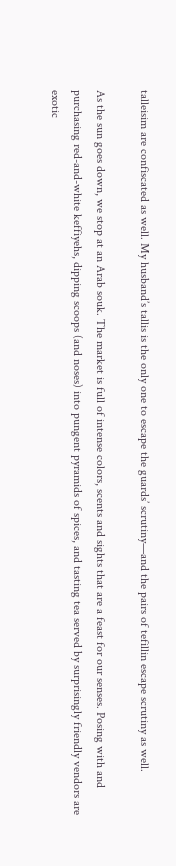talleisim are confiscated as well. My husband’s tallis is the only one to escape the guards’ scrutiny—and the pairs of tefillin escape scrutiny as well.

As the sun goes down, we stop at an Arab souk. The market is full of intense colors, scents and sights that are a feast for our senses. Posing with and purchasing red-and-white keffiyehs, dipping scoops (and noses) into pungent pyramids of spices, and tasting tea served by surprisingly friendly vendors are exotic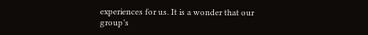experiences for us. It is a wonder that our group’s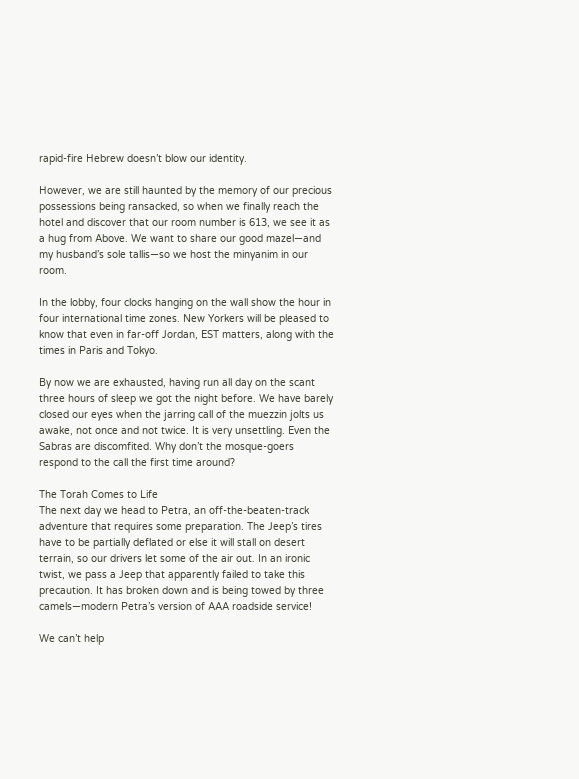rapid-fire Hebrew doesn’t blow our identity.

However, we are still haunted by the memory of our precious possessions being ransacked, so when we finally reach the hotel and discover that our room number is 613, we see it as a hug from Above. We want to share our good mazel—and my husband’s sole tallis—so we host the minyanim in our room.

In the lobby, four clocks hanging on the wall show the hour in four international time zones. New Yorkers will be pleased to know that even in far-off Jordan, EST matters, along with the times in Paris and Tokyo.

By now we are exhausted, having run all day on the scant three hours of sleep we got the night before. We have barely closed our eyes when the jarring call of the muezzin jolts us awake, not once and not twice. It is very unsettling. Even the Sabras are discomfited. Why don’t the mosque-goers respond to the call the first time around?

The Torah Comes to Life
The next day we head to Petra, an off-the-beaten-track adventure that requires some preparation. The Jeep’s tires have to be partially deflated or else it will stall on desert terrain, so our drivers let some of the air out. In an ironic twist, we pass a Jeep that apparently failed to take this precaution. It has broken down and is being towed by three camels—modern Petra’s version of AAA roadside service!

We can’t help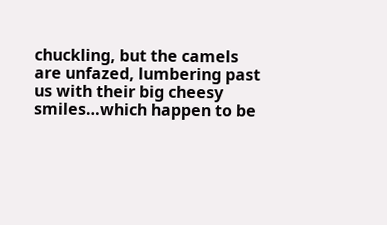chuckling, but the camels are unfazed, lumbering past us with their big cheesy smiles…which happen to be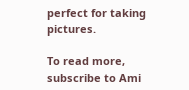perfect for taking pictures.

To read more, subscribe to Ami